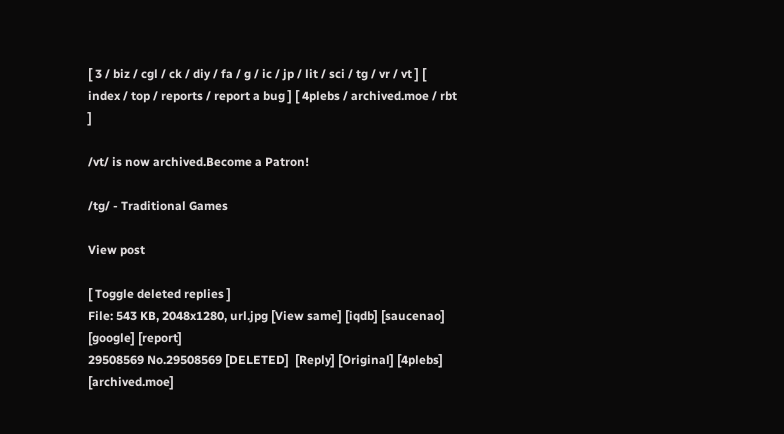[ 3 / biz / cgl / ck / diy / fa / g / ic / jp / lit / sci / tg / vr / vt ] [ index / top / reports / report a bug ] [ 4plebs / archived.moe / rbt ]

/vt/ is now archived.Become a Patron!

/tg/ - Traditional Games

View post

[ Toggle deleted replies ]
File: 543 KB, 2048x1280, url.jpg [View same] [iqdb] [saucenao] [google] [report]
29508569 No.29508569 [DELETED]  [Reply] [Original] [4plebs] [archived.moe]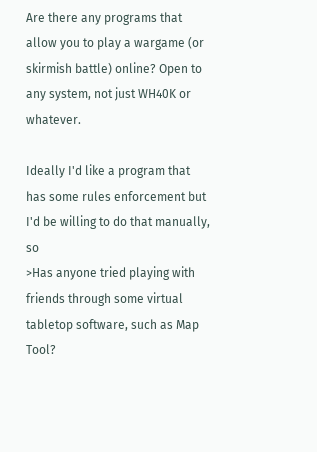Are there any programs that allow you to play a wargame (or skirmish battle) online? Open to any system, not just WH40K or whatever.

Ideally I'd like a program that has some rules enforcement but I'd be willing to do that manually, so
>Has anyone tried playing with friends through some virtual tabletop software, such as Map Tool?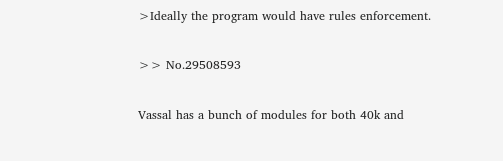>Ideally the program would have rules enforcement.

>> No.29508593

Vassal has a bunch of modules for both 40k and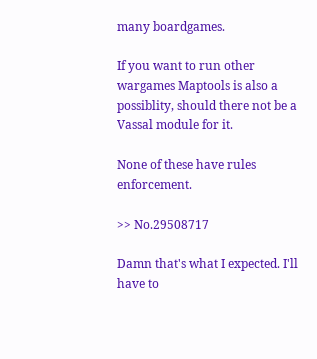many boardgames.

If you want to run other wargames Maptools is also a possiblity, should there not be a Vassal module for it.

None of these have rules enforcement.

>> No.29508717

Damn that's what I expected. I'll have to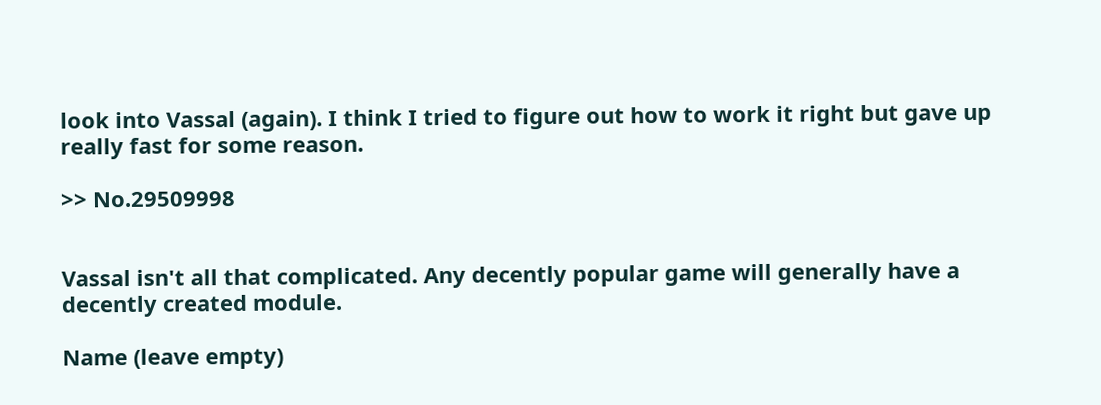look into Vassal (again). I think I tried to figure out how to work it right but gave up really fast for some reason.

>> No.29509998


Vassal isn't all that complicated. Any decently popular game will generally have a decently created module.

Name (leave empty)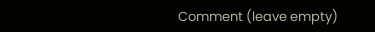Comment (leave empty)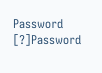Password [?]Password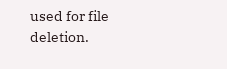used for file deletion.